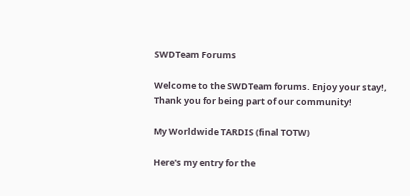SWDTeam Forums

Welcome to the SWDTeam forums. Enjoy your stay!, Thank you for being part of our community!

My Worldwide TARDIS (final TOTW)

Here's my entry for the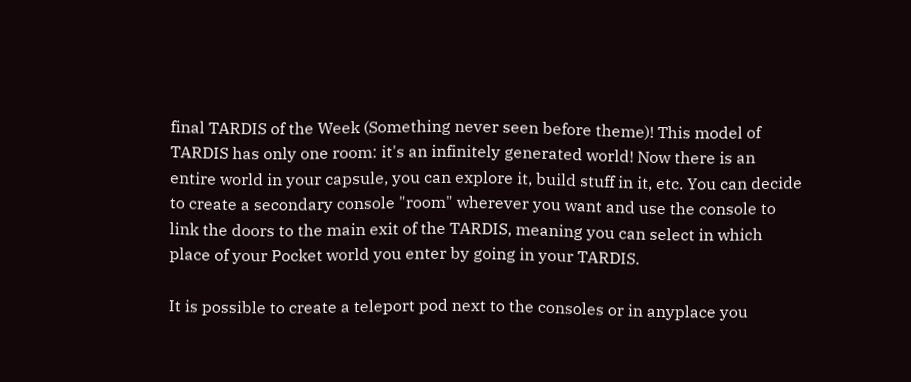final TARDIS of the Week (Something never seen before theme)! This model of TARDIS has only one room: it's an infinitely generated world! Now there is an entire world in your capsule, you can explore it, build stuff in it, etc. You can decide to create a secondary console "room" wherever you want and use the console to link the doors to the main exit of the TARDIS, meaning you can select in which place of your Pocket world you enter by going in your TARDIS.

It is possible to create a teleport pod next to the consoles or in anyplace you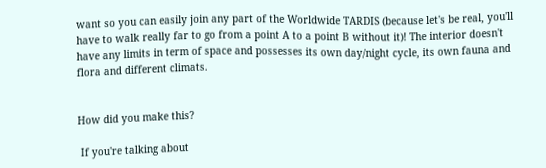want so you can easily join any part of the Worldwide TARDIS (because let's be real, you'll have to walk really far to go from a point A to a point B without it)! The interior doesn't have any limits in term of space and possesses its own day/night cycle, its own fauna and flora and different climats.


How did you make this?

 If you're talking about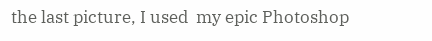the last picture, I used  my epic Photoshop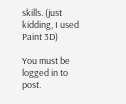skills. (just kidding, I used Paint 3D)

You must be logged in to post.